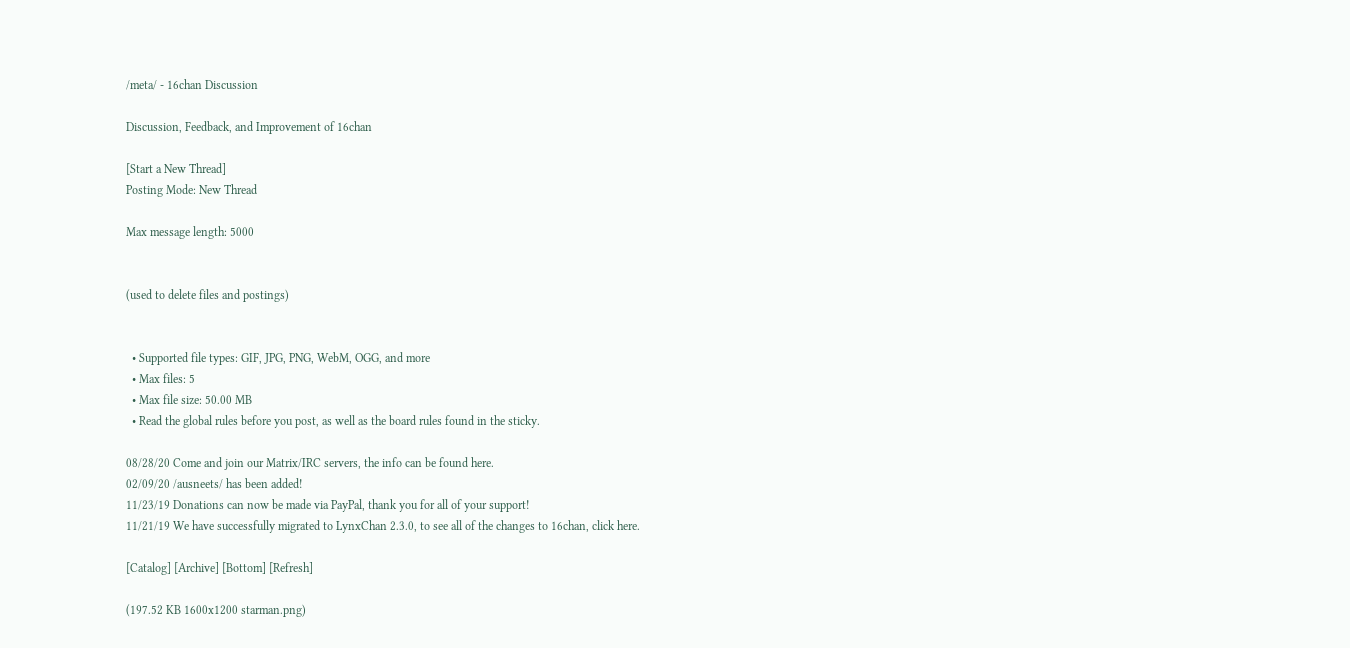/meta/ - 16chan Discussion

Discussion, Feedback, and Improvement of 16chan

[Start a New Thread]
Posting Mode: New Thread

Max message length: 5000


(used to delete files and postings)


  • Supported file types: GIF, JPG, PNG, WebM, OGG, and more
  • Max files: 5
  • Max file size: 50.00 MB
  • Read the global rules before you post, as well as the board rules found in the sticky.

08/28/20 Come and join our Matrix/IRC servers, the info can be found here.
02/09/20 /ausneets/ has been added!
11/23/19 Donations can now be made via PayPal, thank you for all of your support!
11/21/19 We have successfully migrated to LynxChan 2.3.0, to see all of the changes to 16chan, click here.

[Catalog] [Archive] [Bottom] [Refresh]

(197.52 KB 1600x1200 starman.png)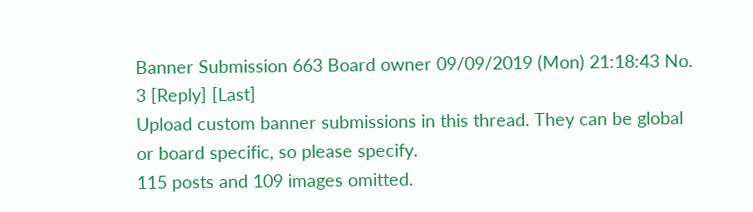Banner Submission 663 Board owner 09/09/2019 (Mon) 21:18:43 No. 3 [Reply] [Last]
Upload custom banner submissions in this thread. They can be global or board specific, so please specify.
115 posts and 109 images omitted.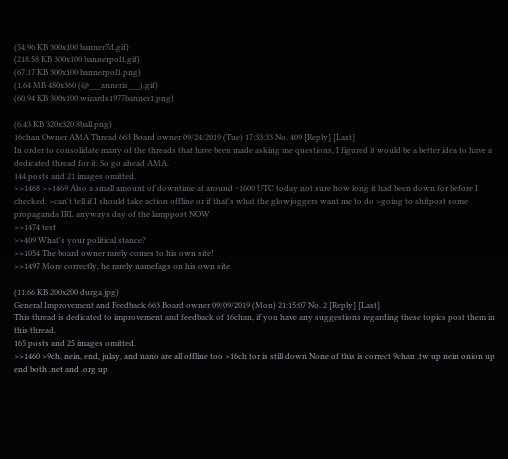(54.96 KB 300x100 banner7d.gif)
(218.58 KB 300x100 bannerpol1.gif)
(67.17 KB 300x100 bannerpol1.png)
(1.64 MB 480x360 (@___anneris___).gif)
(60.94 KB 300x100 wizards1977banner1.png)

(6.43 KB 320x320 8ball.png)
16chan Owner AMA Thread 663 Board owner 09/24/2019 (Tue) 17:33:33 No. 409 [Reply] [Last]
In order to consolidate many of the threads that have been made asking me questions, I figured it would be a better idea to have a dedicated thread for it. So go ahead AMA.
144 posts and 21 images omitted.
>>1468 >>1469 Also a small amount of downtime at around ~1600 UTC today not sure how long it had been down for before I checked. >can't tell if I should take action offline or if that's what the glowjoggers want me to do >going to shitpost some propaganda IRL anyways day of the lamppost NOW
>>1474 test
>>409 What's your political stance?
>>1054 The board owner rarely comes to his own site!
>>1497 More correctly, he rarely namefags on his own site

(11.66 KB 200x200 durga.jpg)
General Improvement and Feedback 663 Board owner 09/09/2019 (Mon) 21:15:07 No. 2 [Reply] [Last]
This thread is dedicated to improvement and feedback of 16chan, if you have any suggestions regarding these topics post them in this thread.
165 posts and 25 images omitted.
>>1460 >9ch, nein, end, julay, and nano are all offline too >16ch tor is still down None of this is correct 9chan .tw up nein onion up end both .net and .org up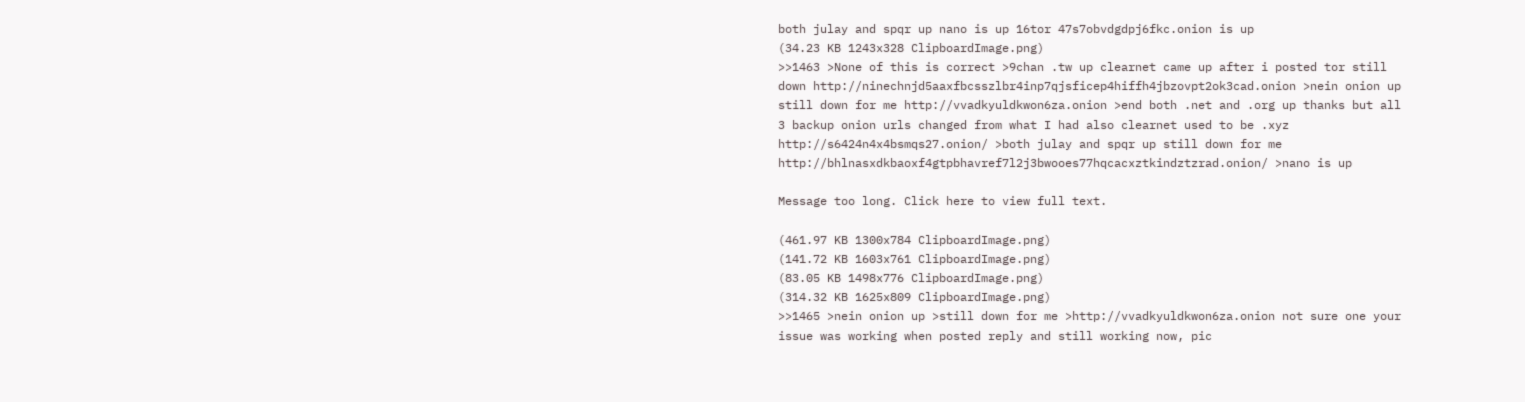both julay and spqr up nano is up 16tor 47s7obvdgdpj6fkc.onion is up
(34.23 KB 1243x328 ClipboardImage.png)
>>1463 >None of this is correct >9chan .tw up clearnet came up after i posted tor still down http://ninechnjd5aaxfbcsszlbr4inp7qjsficep4hiffh4jbzovpt2ok3cad.onion >nein onion up still down for me http://vvadkyuldkwon6za.onion >end both .net and .org up thanks but all 3 backup onion urls changed from what I had also clearnet used to be .xyz http://s6424n4x4bsmqs27.onion/ >both julay and spqr up still down for me http://bhlnasxdkbaoxf4gtpbhavref7l2j3bwooes77hqcacxztkindztzrad.onion/ >nano is up

Message too long. Click here to view full text.

(461.97 KB 1300x784 ClipboardImage.png)
(141.72 KB 1603x761 ClipboardImage.png)
(83.05 KB 1498x776 ClipboardImage.png)
(314.32 KB 1625x809 ClipboardImage.png)
>>1465 >nein onion up >still down for me >http://vvadkyuldkwon6za.onion not sure one your issue was working when posted reply and still working now, pic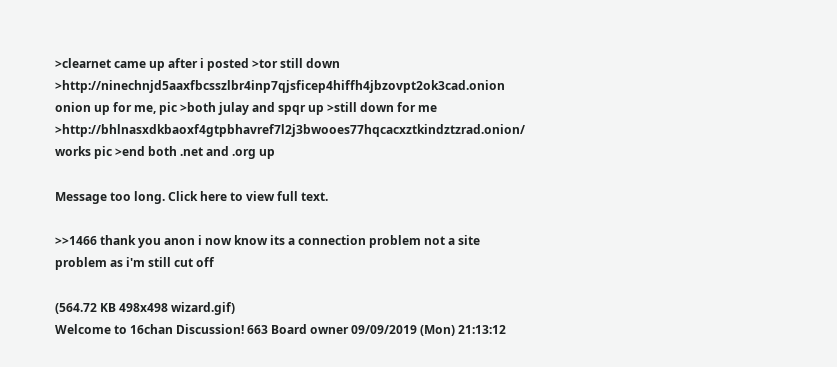>clearnet came up after i posted >tor still down >http://ninechnjd5aaxfbcsszlbr4inp7qjsficep4hiffh4jbzovpt2ok3cad.onion onion up for me, pic >both julay and spqr up >still down for me >http://bhlnasxdkbaoxf4gtpbhavref7l2j3bwooes77hqcacxztkindztzrad.onion/ works pic >end both .net and .org up

Message too long. Click here to view full text.

>>1466 thank you anon i now know its a connection problem not a site problem as i'm still cut off

(564.72 KB 498x498 wizard.gif)
Welcome to 16chan Discussion! 663 Board owner 09/09/2019 (Mon) 21:13:12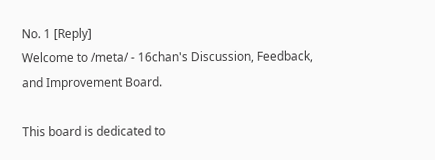No. 1 [Reply]
Welcome to /meta/ - 16chan's Discussion, Feedback, and Improvement Board.

This board is dedicated to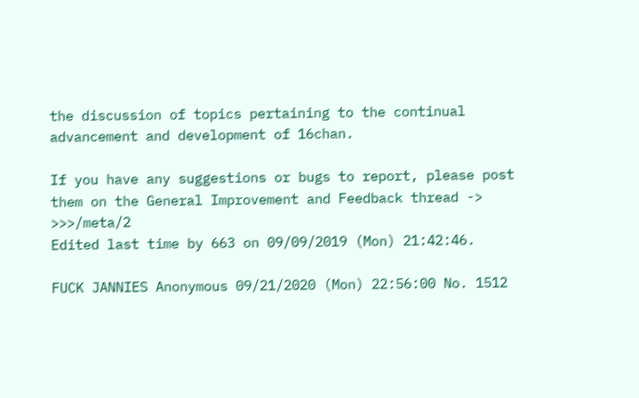the discussion of topics pertaining to the continual advancement and development of 16chan.

If you have any suggestions or bugs to report, please post them on the General Improvement and Feedback thread -> >>>/meta/2
Edited last time by 663 on 09/09/2019 (Mon) 21:42:46.

FUCK JANNIES Anonymous 09/21/2020 (Mon) 22:56:00 No. 1512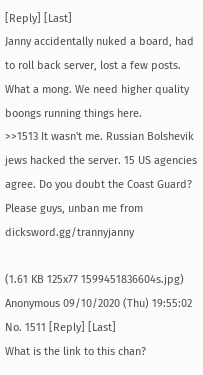[Reply] [Last]
Janny accidentally nuked a board, had to roll back server, lost a few posts.
What a mong. We need higher quality boongs running things here.
>>1513 It wasn't me. Russian Bolshevik jews hacked the server. 15 US agencies agree. Do you doubt the Coast Guard? Please guys, unban me from dicksword.gg/trannyjanny

(1.61 KB 125x77 1599451836604s.jpg)
Anonymous 09/10/2020 (Thu) 19:55:02 No. 1511 [Reply] [Last]
What is the link to this chan?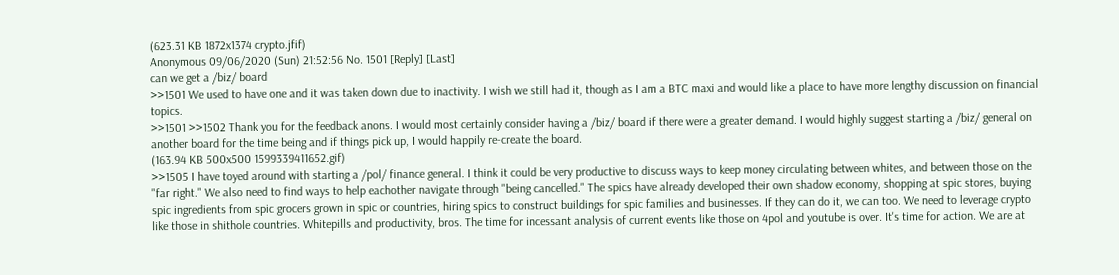(623.31 KB 1872x1374 crypto.jfif)
Anonymous 09/06/2020 (Sun) 21:52:56 No. 1501 [Reply] [Last]
can we get a /biz/ board
>>1501 We used to have one and it was taken down due to inactivity. I wish we still had it, though as I am a BTC maxi and would like a place to have more lengthy discussion on financial topics.
>>1501 >>1502 Thank you for the feedback anons. I would most certainly consider having a /biz/ board if there were a greater demand. I would highly suggest starting a /biz/ general on another board for the time being and if things pick up, I would happily re-create the board.
(163.94 KB 500x500 1599339411652.gif)
>>1505 I have toyed around with starting a /pol/ finance general. I think it could be very productive to discuss ways to keep money circulating between whites, and between those on the "far right." We also need to find ways to help eachother navigate through "being cancelled." The spics have already developed their own shadow economy, shopping at spic stores, buying spic ingredients from spic grocers grown in spic or countries, hiring spics to construct buildings for spic families and businesses. If they can do it, we can too. We need to leverage crypto like those in shithole countries. Whitepills and productivity, bros. The time for incessant analysis of current events like those on 4pol and youtube is over. It's time for action. We are at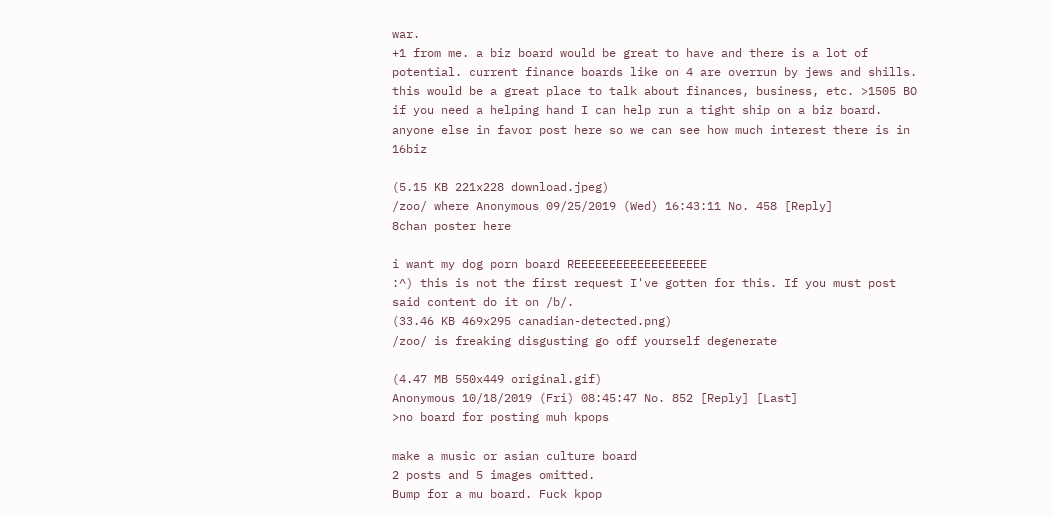war.
+1 from me. a biz board would be great to have and there is a lot of potential. current finance boards like on 4 are overrun by jews and shills. this would be a great place to talk about finances, business, etc. >1505 BO if you need a helping hand I can help run a tight ship on a biz board. anyone else in favor post here so we can see how much interest there is in 16biz

(5.15 KB 221x228 download.jpeg)
/zoo/ where Anonymous 09/25/2019 (Wed) 16:43:11 No. 458 [Reply]
8chan poster here

i want my dog porn board REEEEEEEEEEEEEEEEEEE
:^) this is not the first request I've gotten for this. If you must post said content do it on /b/.
(33.46 KB 469x295 canadian-detected.png)
/zoo/ is freaking disgusting go off yourself degenerate

(4.47 MB 550x449 original.gif)
Anonymous 10/18/2019 (Fri) 08:45:47 No. 852 [Reply] [Last]
>no board for posting muh kpops

make a music or asian culture board
2 posts and 5 images omitted.
Bump for a mu board. Fuck kpop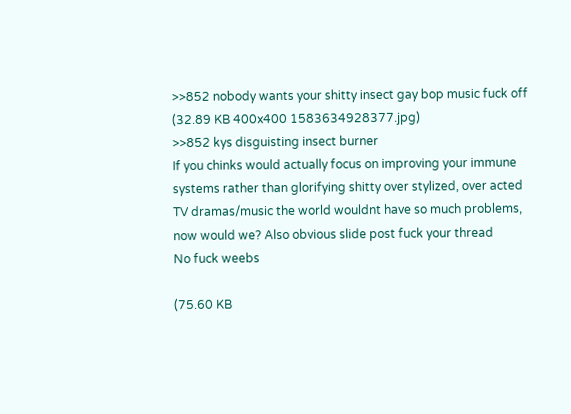>>852 nobody wants your shitty insect gay bop music fuck off
(32.89 KB 400x400 1583634928377.jpg)
>>852 kys disguisting insect burner
If you chinks would actually focus on improving your immune systems rather than glorifying shitty over stylized, over acted TV dramas/music the world wouldnt have so much problems, now would we? Also obvious slide post fuck your thread
No fuck weebs

(75.60 KB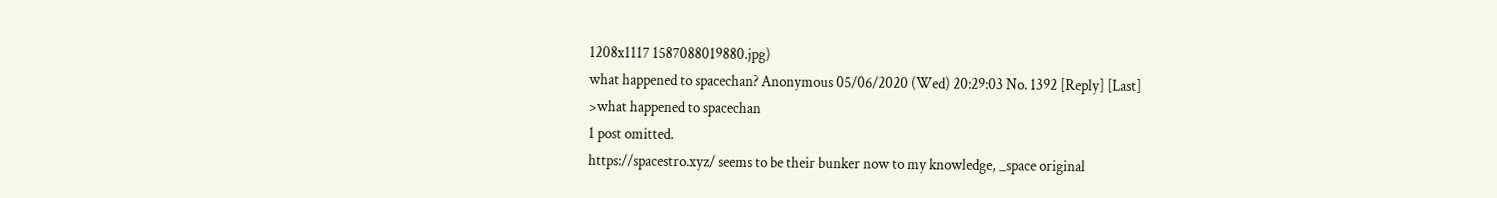1208x1117 1587088019880.jpg)
what happened to spacechan? Anonymous 05/06/2020 (Wed) 20:29:03 No. 1392 [Reply] [Last]
>what happened to spacechan
1 post omitted.
https://spacestro.xyz/ seems to be their bunker now to my knowledge, _space original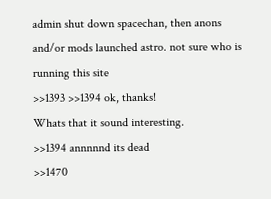admin shut down spacechan, then anons and/or mods launched astro. not sure who is running this site
>>1393 >>1394 ok, thanks!
Whats that it sound interesting.
>>1394 annnnnd its dead
>>1470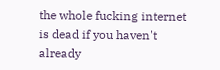the whole fucking internet is dead if you haven't already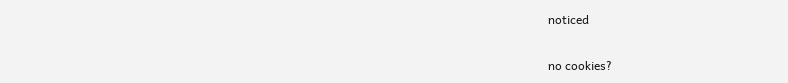noticed


no cookies?